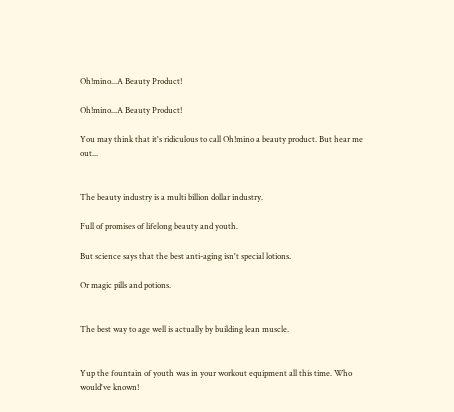Oh!mino...A Beauty Product!

Oh!mino...A Beauty Product!

You may think that it's ridiculous to call Oh!mino a beauty product. But hear me out...


The beauty industry is a multi billion dollar industry.

Full of promises of lifelong beauty and youth.

But science says that the best anti-aging isn't special lotions.

Or magic pills and potions.


The best way to age well is actually by building lean muscle.


Yup the fountain of youth was in your workout equipment all this time. Who would've known!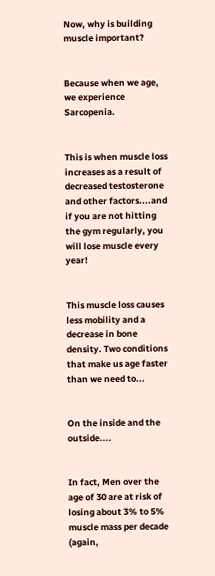Now, why is building muscle important?


Because when we age, we experience Sarcopenia.


This is when muscle loss increases as a result of decreased testosterone and other factors....and if you are not hitting the gym regularly, you will lose muscle every year!


This muscle loss causes less mobility and a decrease in bone density. Two conditions that make us age faster than we need to...


On the inside and the outside....


In fact, Men over the age of 30 are at risk of losing about 3% to 5% muscle mass per decade (again,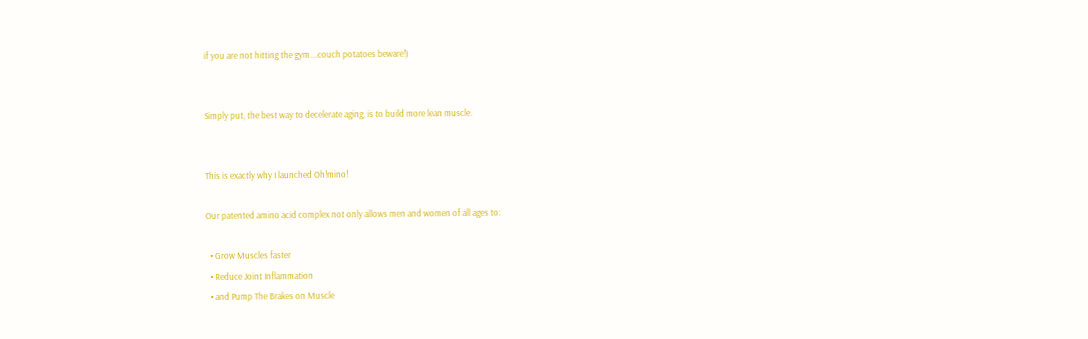if you are not hitting the gym....couch potatoes beware!)


Simply put, the best way to decelerate aging, is to build more lean muscle.


This is exactly why I launched Oh!mino!

Our patented amino acid complex not only allows men and women of all ages to:

  • Grow Muscles faster
  • Reduce Joint Inflammation
  • and Pump The Brakes on Muscle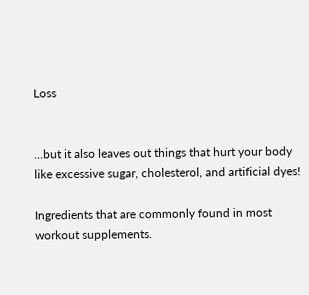Loss


...but it also leaves out things that hurt your body like excessive sugar, cholesterol, and artificial dyes!

Ingredients that are commonly found in most workout supplements.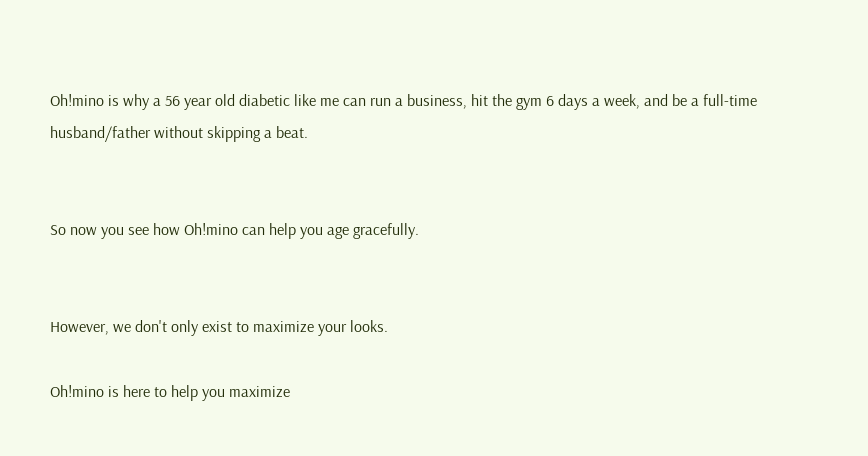Oh!mino is why a 56 year old diabetic like me can run a business, hit the gym 6 days a week, and be a full-time husband/father without skipping a beat.


So now you see how Oh!mino can help you age gracefully.


However, we don't only exist to maximize your looks.

Oh!mino is here to help you maximize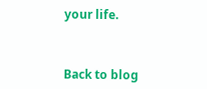your life.



Back to blog